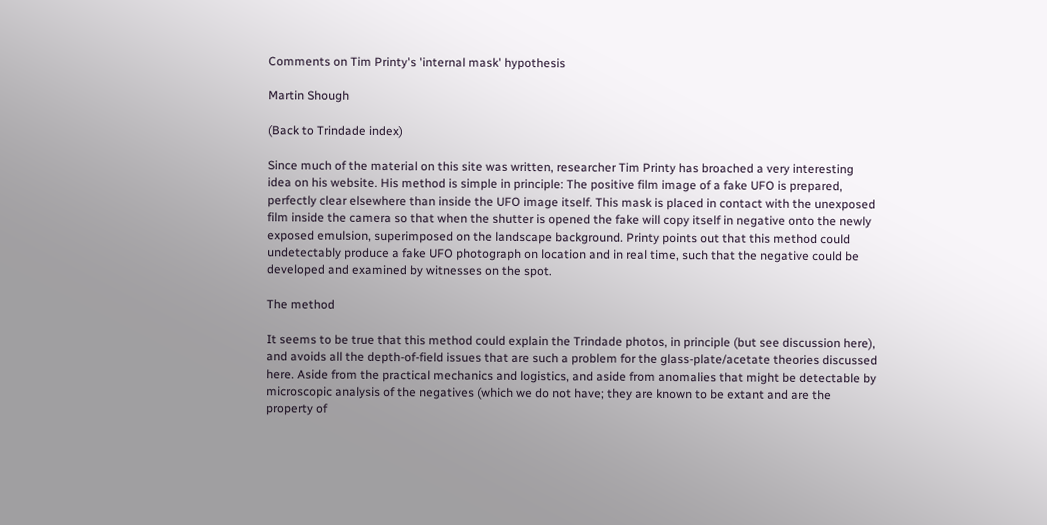Comments on Tim Printy's 'internal mask' hypothesis

Martin Shough

(Back to Trindade index)

Since much of the material on this site was written, researcher Tim Printy has broached a very interesting idea on his website. His method is simple in principle: The positive film image of a fake UFO is prepared, perfectly clear elsewhere than inside the UFO image itself. This mask is placed in contact with the unexposed film inside the camera so that when the shutter is opened the fake will copy itself in negative onto the newly exposed emulsion, superimposed on the landscape background. Printy points out that this method could undetectably produce a fake UFO photograph on location and in real time, such that the negative could be developed and examined by witnesses on the spot.

The method

It seems to be true that this method could explain the Trindade photos, in principle (but see discussion here), and avoids all the depth-of-field issues that are such a problem for the glass-plate/acetate theories discussed here. Aside from the practical mechanics and logistics, and aside from anomalies that might be detectable by microscopic analysis of the negatives (which we do not have; they are known to be extant and are the property of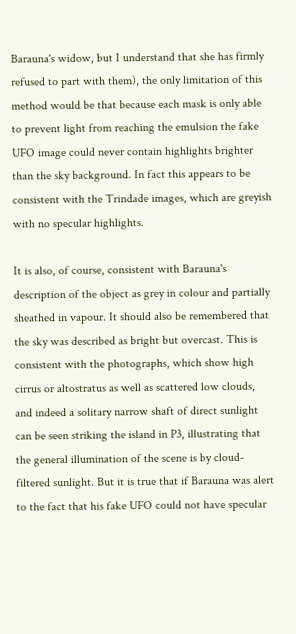Barauna's widow, but I understand that she has firmly refused to part with them), the only limitation of this method would be that because each mask is only able to prevent light from reaching the emulsion the fake UFO image could never contain highlights brighter than the sky background. In fact this appears to be consistent with the Trindade images, which are greyish with no specular highlights.

It is also, of course, consistent with Barauna's description of the object as grey in colour and partially sheathed in vapour. It should also be remembered that the sky was described as bright but overcast. This is consistent with the photographs, which show high cirrus or altostratus as well as scattered low clouds, and indeed a solitary narrow shaft of direct sunlight can be seen striking the island in P3, illustrating that the general illumination of the scene is by cloud-filtered sunlight. But it is true that if Barauna was alert to the fact that his fake UFO could not have specular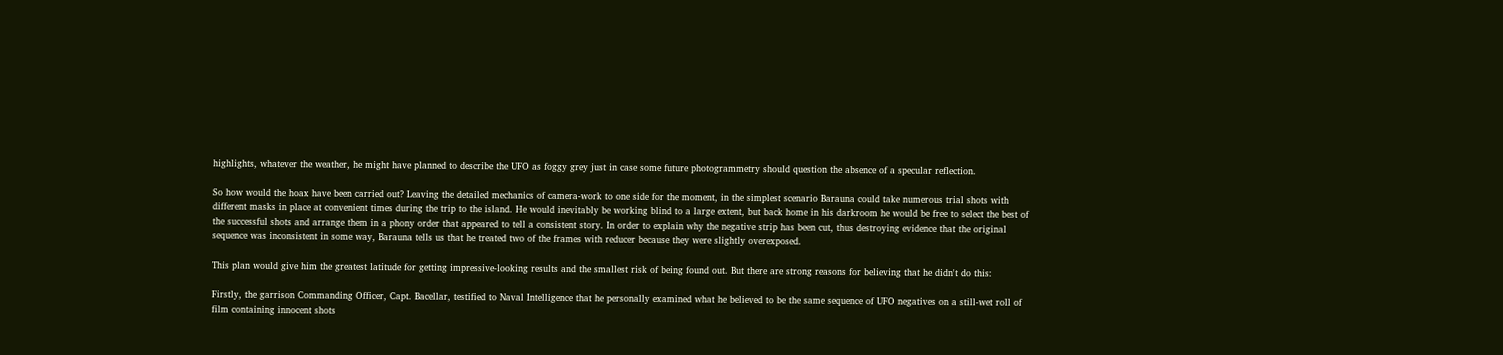highlights, whatever the weather, he might have planned to describe the UFO as foggy grey just in case some future photogrammetry should question the absence of a specular reflection.

So how would the hoax have been carried out? Leaving the detailed mechanics of camera-work to one side for the moment, in the simplest scenario Barauna could take numerous trial shots with different masks in place at convenient times during the trip to the island. He would inevitably be working blind to a large extent, but back home in his darkroom he would be free to select the best of the successful shots and arrange them in a phony order that appeared to tell a consistent story. In order to explain why the negative strip has been cut, thus destroying evidence that the original sequence was inconsistent in some way, Barauna tells us that he treated two of the frames with reducer because they were slightly overexposed.

This plan would give him the greatest latitude for getting impressive-looking results and the smallest risk of being found out. But there are strong reasons for believing that he didn't do this:

Firstly, the garrison Commanding Officer, Capt. Bacellar, testified to Naval Intelligence that he personally examined what he believed to be the same sequence of UFO negatives on a still-wet roll of film containing innocent shots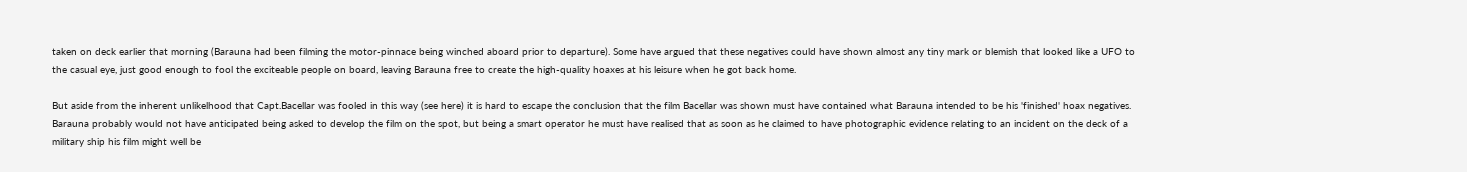taken on deck earlier that morning (Barauna had been filming the motor-pinnace being winched aboard prior to departure). Some have argued that these negatives could have shown almost any tiny mark or blemish that looked like a UFO to the casual eye, just good enough to fool the exciteable people on board, leaving Barauna free to create the high-quality hoaxes at his leisure when he got back home.

But aside from the inherent unlikelhood that Capt.Bacellar was fooled in this way (see here) it is hard to escape the conclusion that the film Bacellar was shown must have contained what Barauna intended to be his 'finished' hoax negatives. Barauna probably would not have anticipated being asked to develop the film on the spot, but being a smart operator he must have realised that as soon as he claimed to have photographic evidence relating to an incident on the deck of a military ship his film might well be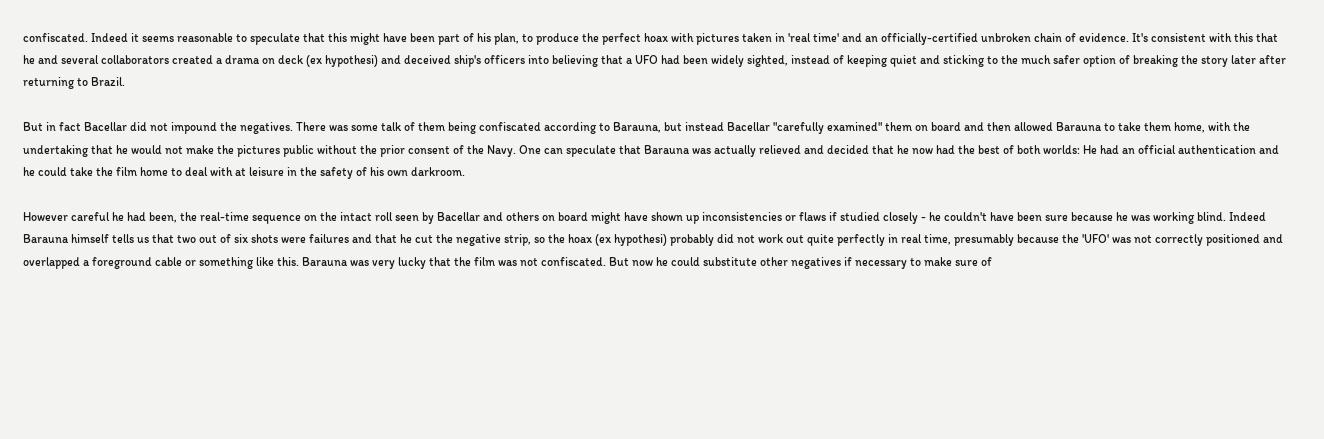confiscated. Indeed it seems reasonable to speculate that this might have been part of his plan, to produce the perfect hoax with pictures taken in 'real time' and an officially-certified unbroken chain of evidence. It's consistent with this that he and several collaborators created a drama on deck (ex hypothesi) and deceived ship's officers into believing that a UFO had been widely sighted, instead of keeping quiet and sticking to the much safer option of breaking the story later after returning to Brazil.

But in fact Bacellar did not impound the negatives. There was some talk of them being confiscated according to Barauna, but instead Bacellar "carefully examined" them on board and then allowed Barauna to take them home, with the undertaking that he would not make the pictures public without the prior consent of the Navy. One can speculate that Barauna was actually relieved and decided that he now had the best of both worlds: He had an official authentication and he could take the film home to deal with at leisure in the safety of his own darkroom.

However careful he had been, the real-time sequence on the intact roll seen by Bacellar and others on board might have shown up inconsistencies or flaws if studied closely - he couldn't have been sure because he was working blind. Indeed Barauna himself tells us that two out of six shots were failures and that he cut the negative strip, so the hoax (ex hypothesi) probably did not work out quite perfectly in real time, presumably because the 'UFO' was not correctly positioned and overlapped a foreground cable or something like this. Barauna was very lucky that the film was not confiscated. But now he could substitute other negatives if necessary to make sure of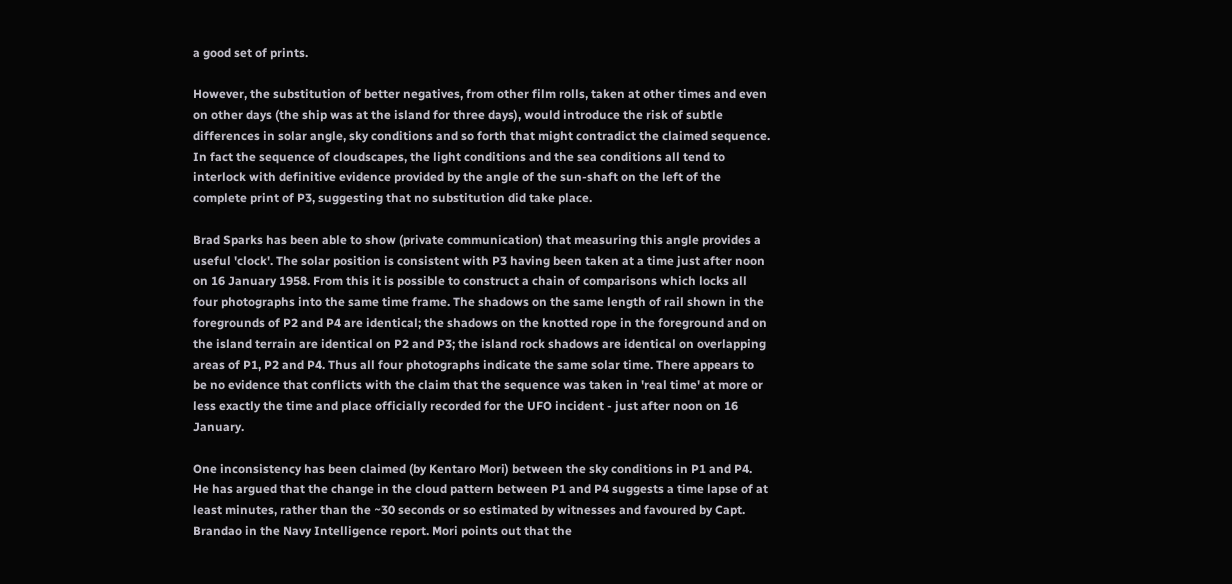a good set of prints.

However, the substitution of better negatives, from other film rolls, taken at other times and even on other days (the ship was at the island for three days), would introduce the risk of subtle differences in solar angle, sky conditions and so forth that might contradict the claimed sequence. In fact the sequence of cloudscapes, the light conditions and the sea conditions all tend to interlock with definitive evidence provided by the angle of the sun-shaft on the left of the complete print of P3, suggesting that no substitution did take place.

Brad Sparks has been able to show (private communication) that measuring this angle provides a useful 'clock'. The solar position is consistent with P3 having been taken at a time just after noon on 16 January 1958. From this it is possible to construct a chain of comparisons which locks all four photographs into the same time frame. The shadows on the same length of rail shown in the foregrounds of P2 and P4 are identical; the shadows on the knotted rope in the foreground and on the island terrain are identical on P2 and P3; the island rock shadows are identical on overlapping areas of P1, P2 and P4. Thus all four photographs indicate the same solar time. There appears to be no evidence that conflicts with the claim that the sequence was taken in 'real time' at more or less exactly the time and place officially recorded for the UFO incident - just after noon on 16 January.

One inconsistency has been claimed (by Kentaro Mori) between the sky conditions in P1 and P4. He has argued that the change in the cloud pattern between P1 and P4 suggests a time lapse of at least minutes, rather than the ~30 seconds or so estimated by witnesses and favoured by Capt. Brandao in the Navy Intelligence report. Mori points out that the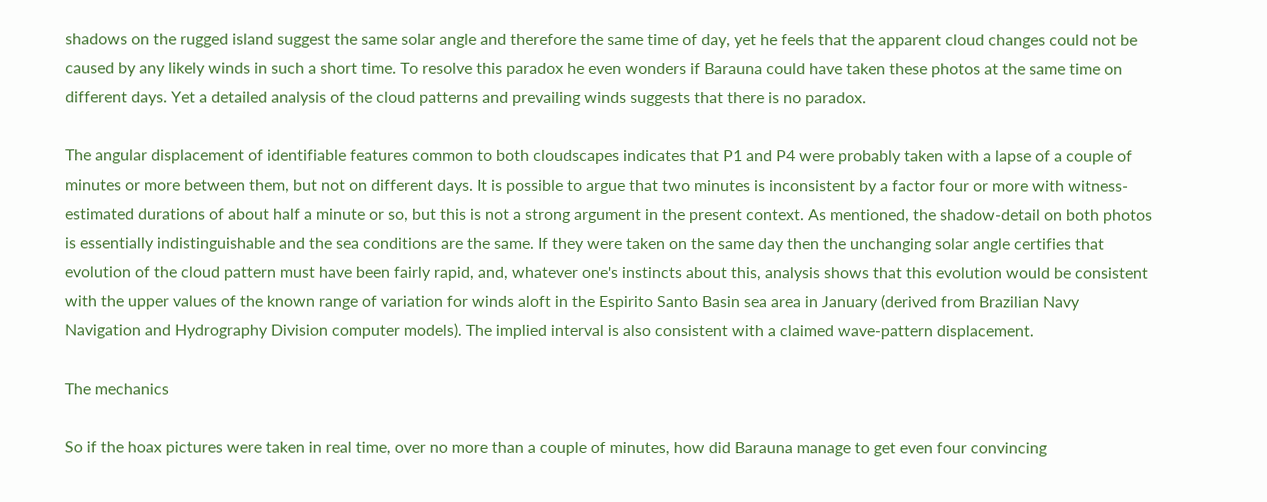shadows on the rugged island suggest the same solar angle and therefore the same time of day, yet he feels that the apparent cloud changes could not be caused by any likely winds in such a short time. To resolve this paradox he even wonders if Barauna could have taken these photos at the same time on different days. Yet a detailed analysis of the cloud patterns and prevailing winds suggests that there is no paradox.

The angular displacement of identifiable features common to both cloudscapes indicates that P1 and P4 were probably taken with a lapse of a couple of minutes or more between them, but not on different days. It is possible to argue that two minutes is inconsistent by a factor four or more with witness-estimated durations of about half a minute or so, but this is not a strong argument in the present context. As mentioned, the shadow-detail on both photos is essentially indistinguishable and the sea conditions are the same. If they were taken on the same day then the unchanging solar angle certifies that evolution of the cloud pattern must have been fairly rapid, and, whatever one's instincts about this, analysis shows that this evolution would be consistent with the upper values of the known range of variation for winds aloft in the Espirito Santo Basin sea area in January (derived from Brazilian Navy Navigation and Hydrography Division computer models). The implied interval is also consistent with a claimed wave-pattern displacement.

The mechanics

So if the hoax pictures were taken in real time, over no more than a couple of minutes, how did Barauna manage to get even four convincing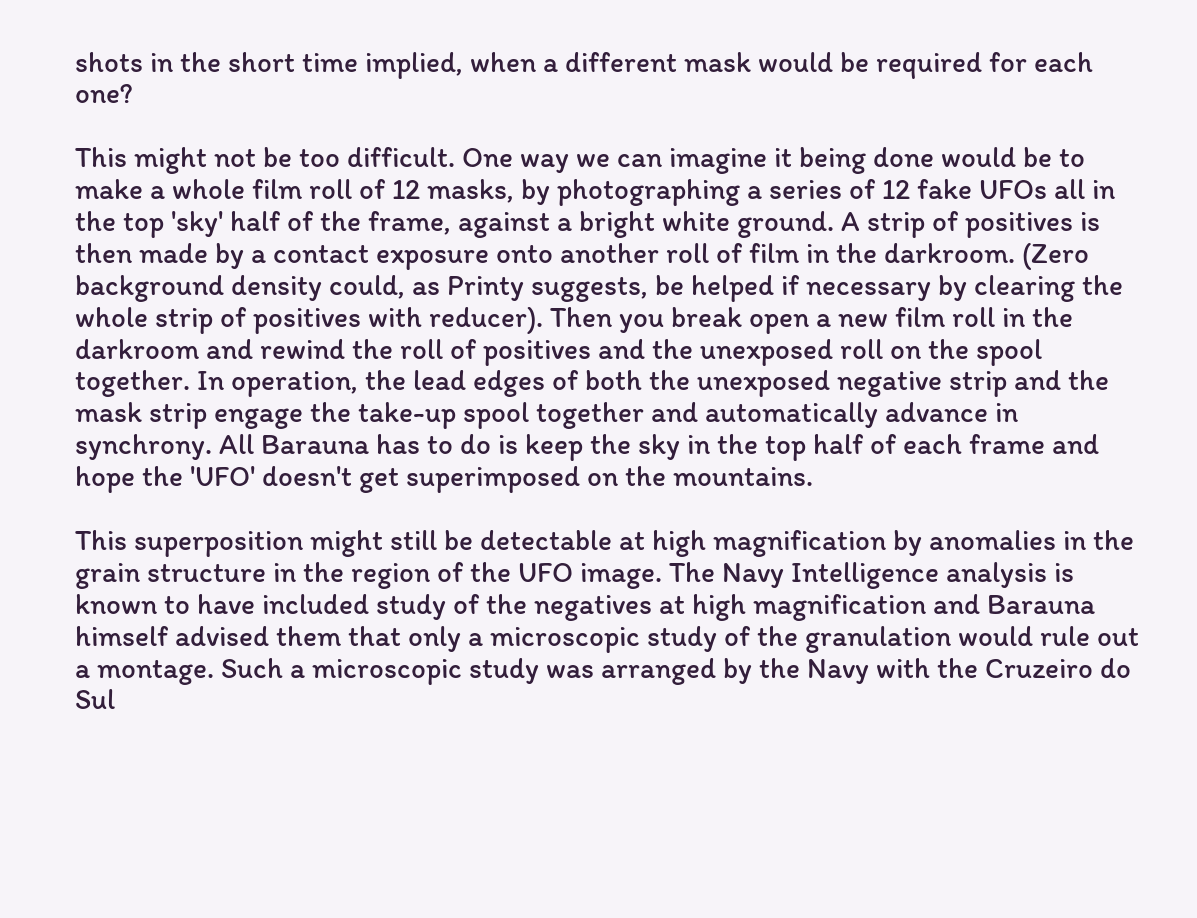shots in the short time implied, when a different mask would be required for each one?

This might not be too difficult. One way we can imagine it being done would be to make a whole film roll of 12 masks, by photographing a series of 12 fake UFOs all in the top 'sky' half of the frame, against a bright white ground. A strip of positives is then made by a contact exposure onto another roll of film in the darkroom. (Zero background density could, as Printy suggests, be helped if necessary by clearing the whole strip of positives with reducer). Then you break open a new film roll in the darkroom and rewind the roll of positives and the unexposed roll on the spool together. In operation, the lead edges of both the unexposed negative strip and the mask strip engage the take-up spool together and automatically advance in synchrony. All Barauna has to do is keep the sky in the top half of each frame and hope the 'UFO' doesn't get superimposed on the mountains.

This superposition might still be detectable at high magnification by anomalies in the grain structure in the region of the UFO image. The Navy Intelligence analysis is known to have included study of the negatives at high magnification and Barauna himself advised them that only a microscopic study of the granulation would rule out a montage. Such a microscopic study was arranged by the Navy with the Cruzeiro do Sul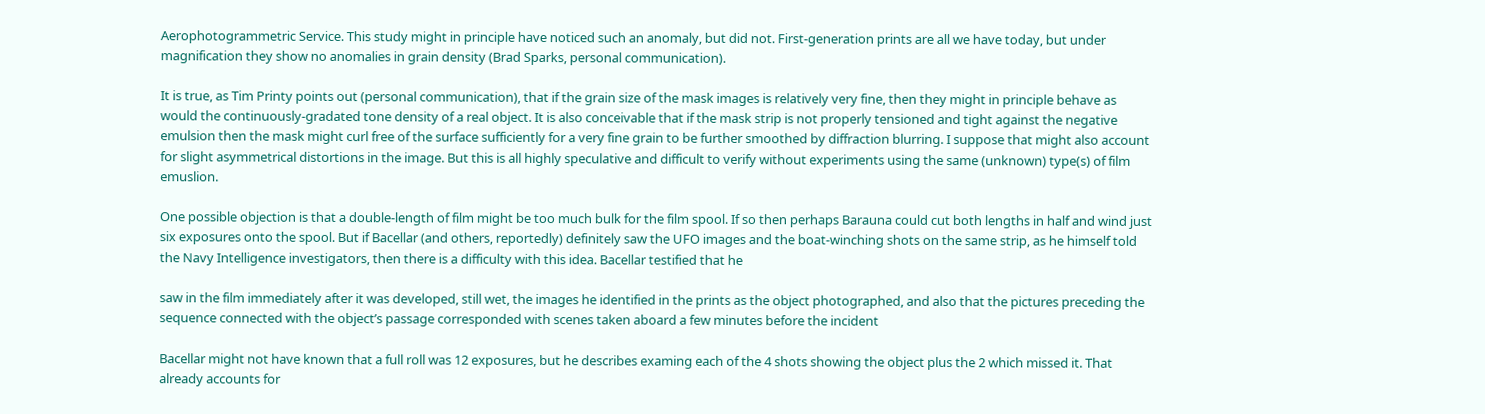Aerophotogrammetric Service. This study might in principle have noticed such an anomaly, but did not. First-generation prints are all we have today, but under magnification they show no anomalies in grain density (Brad Sparks, personal communication).

It is true, as Tim Printy points out (personal communication), that if the grain size of the mask images is relatively very fine, then they might in principle behave as would the continuously-gradated tone density of a real object. It is also conceivable that if the mask strip is not properly tensioned and tight against the negative emulsion then the mask might curl free of the surface sufficiently for a very fine grain to be further smoothed by diffraction blurring. I suppose that might also account for slight asymmetrical distortions in the image. But this is all highly speculative and difficult to verify without experiments using the same (unknown) type(s) of film emuslion.

One possible objection is that a double-length of film might be too much bulk for the film spool. If so then perhaps Barauna could cut both lengths in half and wind just six exposures onto the spool. But if Bacellar (and others, reportedly) definitely saw the UFO images and the boat-winching shots on the same strip, as he himself told the Navy Intelligence investigators, then there is a difficulty with this idea. Bacellar testified that he

saw in the film immediately after it was developed, still wet, the images he identified in the prints as the object photographed, and also that the pictures preceding the sequence connected with the object’s passage corresponded with scenes taken aboard a few minutes before the incident

Bacellar might not have known that a full roll was 12 exposures, but he describes examing each of the 4 shots showing the object plus the 2 which missed it. That already accounts for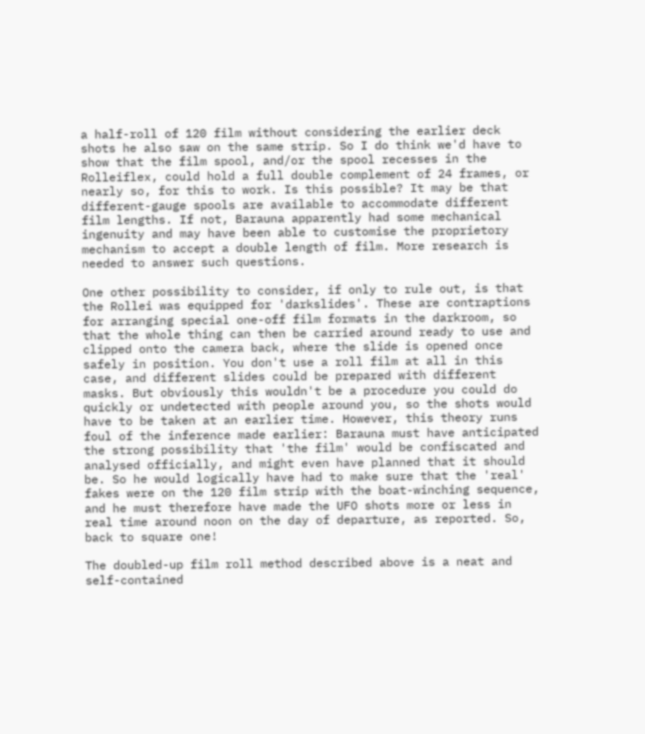a half-roll of 120 film without considering the earlier deck shots he also saw on the same strip. So I do think we'd have to show that the film spool, and/or the spool recesses in the Rolleiflex, could hold a full double complement of 24 frames, or nearly so, for this to work. Is this possible? It may be that different-gauge spools are available to accommodate different film lengths. If not, Barauna apparently had some mechanical ingenuity and may have been able to customise the proprietory mechanism to accept a double length of film. More research is needed to answer such questions.

One other possibility to consider, if only to rule out, is that the Rollei was equipped for 'darkslides'. These are contraptions for arranging special one-off film formats in the darkroom, so that the whole thing can then be carried around ready to use and clipped onto the camera back, where the slide is opened once safely in position. You don't use a roll film at all in this case, and different slides could be prepared with different masks. But obviously this wouldn't be a procedure you could do quickly or undetected with people around you, so the shots would have to be taken at an earlier time. However, this theory runs foul of the inference made earlier: Barauna must have anticipated the strong possibility that 'the film' would be confiscated and analysed officially, and might even have planned that it should be. So he would logically have had to make sure that the 'real' fakes were on the 120 film strip with the boat-winching sequence, and he must therefore have made the UFO shots more or less in real time around noon on the day of departure, as reported. So, back to square one!

The doubled-up film roll method described above is a neat and self-contained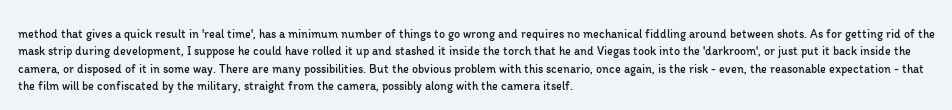method that gives a quick result in 'real time', has a minimum number of things to go wrong and requires no mechanical fiddling around between shots. As for getting rid of the mask strip during development, I suppose he could have rolled it up and stashed it inside the torch that he and Viegas took into the 'darkroom', or just put it back inside the camera, or disposed of it in some way. There are many possibilities. But the obvious problem with this scenario, once again, is the risk - even, the reasonable expectation - that the film will be confiscated by the military, straight from the camera, possibly along with the camera itself.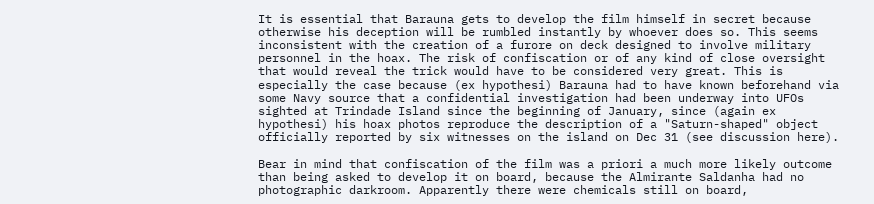It is essential that Barauna gets to develop the film himself in secret because otherwise his deception will be rumbled instantly by whoever does so. This seems inconsistent with the creation of a furore on deck designed to involve military personnel in the hoax. The risk of confiscation or of any kind of close oversight that would reveal the trick would have to be considered very great. This is especially the case because (ex hypothesi) Barauna had to have known beforehand via some Navy source that a confidential investigation had been underway into UFOs sighted at Trindade Island since the beginning of January, since (again ex hypothesi) his hoax photos reproduce the description of a "Saturn-shaped" object officially reported by six witnesses on the island on Dec 31 (see discussion here).

Bear in mind that confiscation of the film was a priori a much more likely outcome than being asked to develop it on board, because the Almirante Saldanha had no photographic darkroom. Apparently there were chemicals still on board,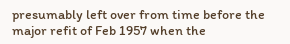presumably left over from time before the major refit of Feb 1957 when the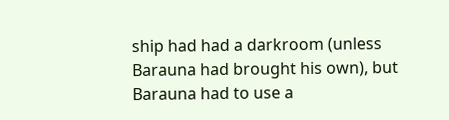ship had had a darkroom (unless Barauna had brought his own), but Barauna had to use a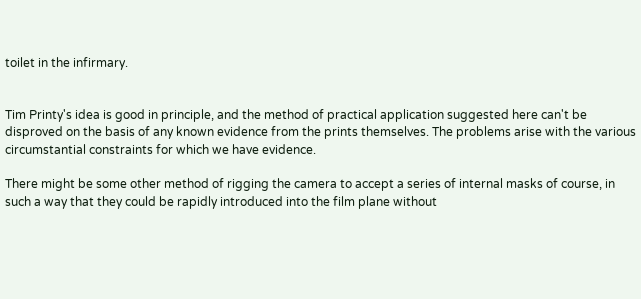toilet in the infirmary.


Tim Printy's idea is good in principle, and the method of practical application suggested here can't be disproved on the basis of any known evidence from the prints themselves. The problems arise with the various circumstantial constraints for which we have evidence.

There might be some other method of rigging the camera to accept a series of internal masks of course, in such a way that they could be rapidly introduced into the film plane without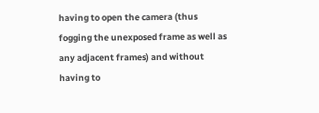having to open the camera (thus fogging the unexposed frame as well as any adjacent frames) and without having to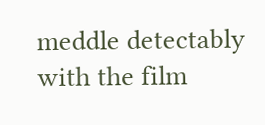meddle detectably with the film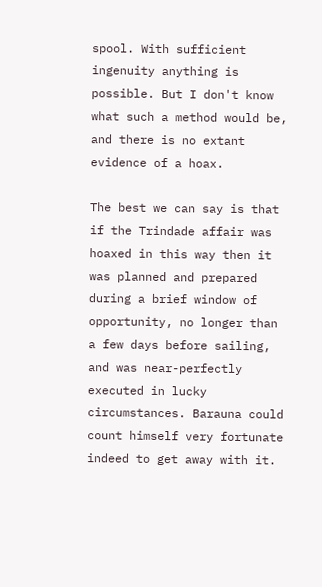spool. With sufficient ingenuity anything is possible. But I don't know what such a method would be, and there is no extant evidence of a hoax.

The best we can say is that if the Trindade affair was hoaxed in this way then it was planned and prepared during a brief window of opportunity, no longer than a few days before sailing, and was near-perfectly executed in lucky circumstances. Barauna could count himself very fortunate indeed to get away with it.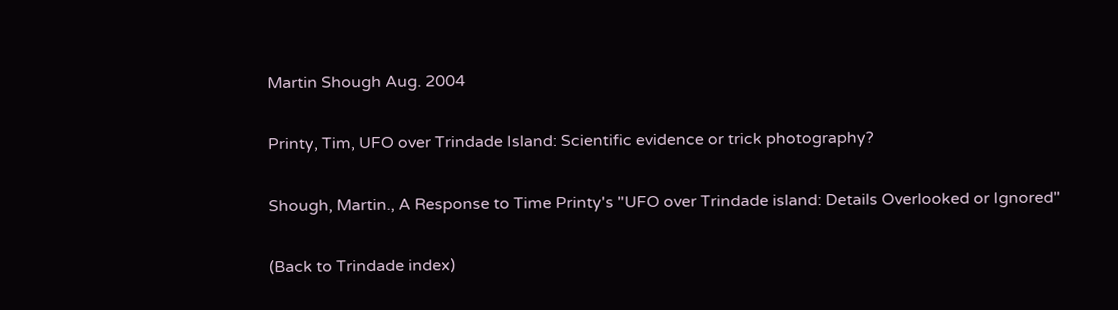Martin Shough Aug. 2004

Printy, Tim, UFO over Trindade Island: Scientific evidence or trick photography?

Shough, Martin., A Response to Time Printy's "UFO over Trindade island: Details Overlooked or Ignored"

(Back to Trindade index)